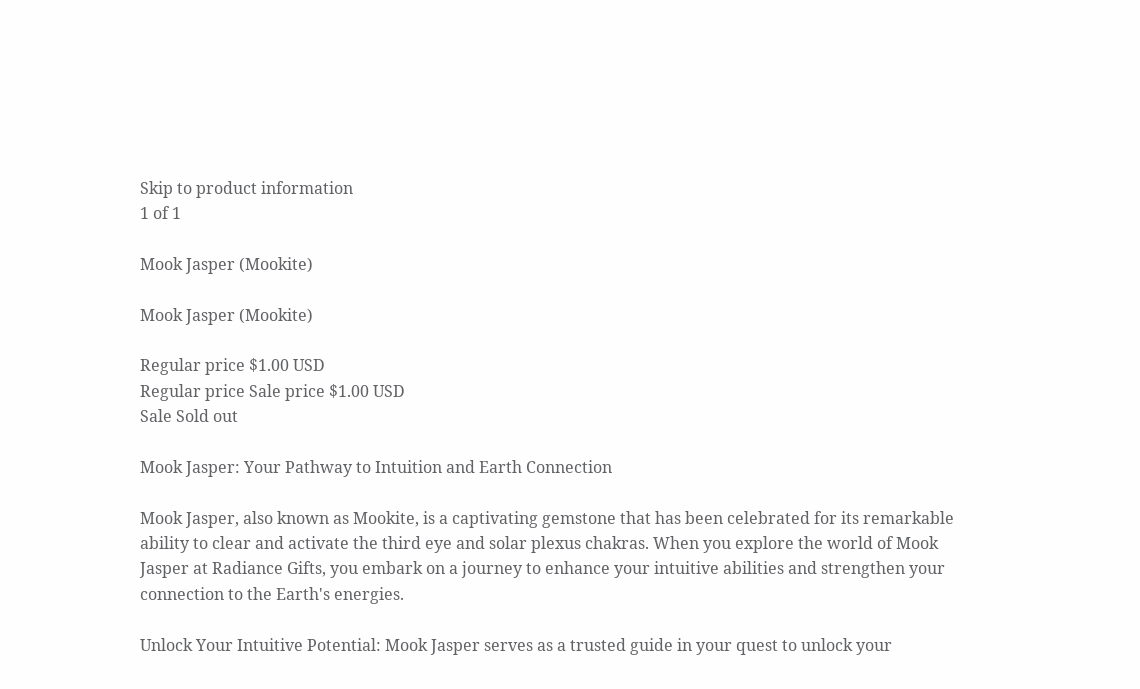Skip to product information
1 of 1

Mook Jasper (Mookite)

Mook Jasper (Mookite)

Regular price $1.00 USD
Regular price Sale price $1.00 USD
Sale Sold out

Mook Jasper: Your Pathway to Intuition and Earth Connection

Mook Jasper, also known as Mookite, is a captivating gemstone that has been celebrated for its remarkable ability to clear and activate the third eye and solar plexus chakras. When you explore the world of Mook Jasper at Radiance Gifts, you embark on a journey to enhance your intuitive abilities and strengthen your connection to the Earth's energies.

Unlock Your Intuitive Potential: Mook Jasper serves as a trusted guide in your quest to unlock your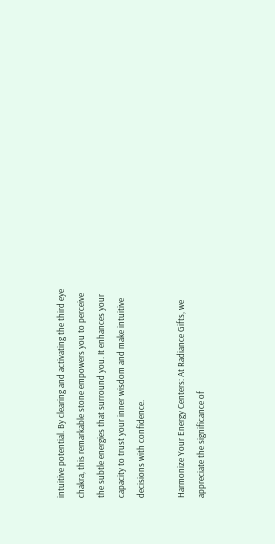intuitive potential. By clearing and activating the third eye chakra, this remarkable stone empowers you to perceive the subtle energies that surround you. It enhances your capacity to trust your inner wisdom and make intuitive decisions with confidence.

Harmonize Your Energy Centers: At Radiance Gifts, we appreciate the significance of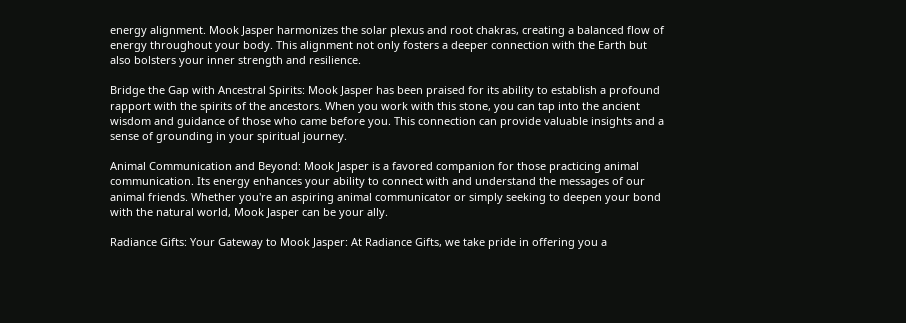energy alignment. Mook Jasper harmonizes the solar plexus and root chakras, creating a balanced flow of energy throughout your body. This alignment not only fosters a deeper connection with the Earth but also bolsters your inner strength and resilience.

Bridge the Gap with Ancestral Spirits: Mook Jasper has been praised for its ability to establish a profound rapport with the spirits of the ancestors. When you work with this stone, you can tap into the ancient wisdom and guidance of those who came before you. This connection can provide valuable insights and a sense of grounding in your spiritual journey.

Animal Communication and Beyond: Mook Jasper is a favored companion for those practicing animal communication. Its energy enhances your ability to connect with and understand the messages of our animal friends. Whether you're an aspiring animal communicator or simply seeking to deepen your bond with the natural world, Mook Jasper can be your ally.

Radiance Gifts: Your Gateway to Mook Jasper: At Radiance Gifts, we take pride in offering you a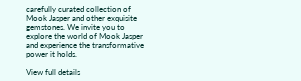carefully curated collection of Mook Jasper and other exquisite gemstones. We invite you to explore the world of Mook Jasper and experience the transformative power it holds.

View full details